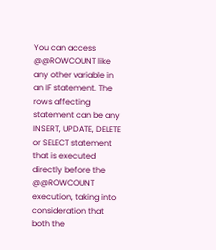You can access @@ROWCOUNT like any other variable in an IF statement. The rows affecting statement can be any INSERT, UPDATE, DELETE or SELECT statement that is executed directly before the @@ROWCOUNT execution, taking into consideration that both the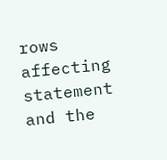rows affecting statement and the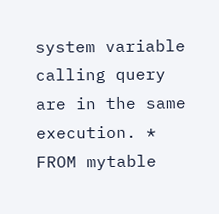system variable calling query are in the same execution. * FROM mytable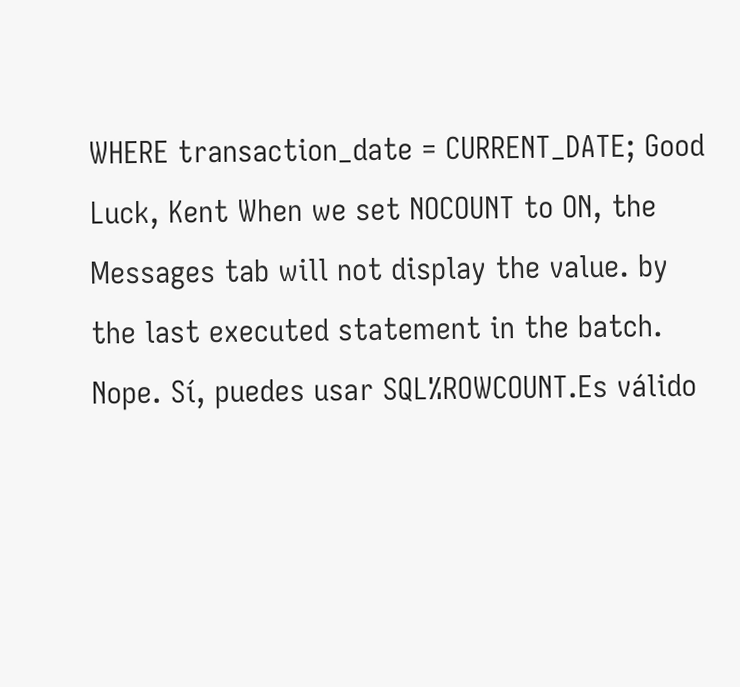WHERE transaction_date = CURRENT_DATE; Good Luck, Kent When we set NOCOUNT to ON, the Messages tab will not display the value. by the last executed statement in the batch. Nope. Sí, puedes usar SQL%ROWCOUNT.Es válido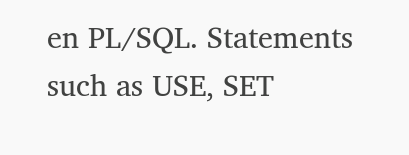en PL/SQL. Statements such as USE, SET